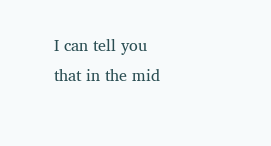I can tell you that in the mid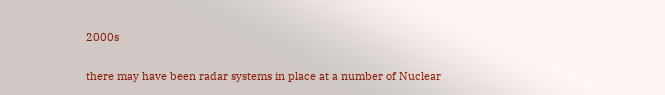2000s

there may have been radar systems in place at a number of Nuclear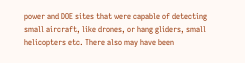power and DOE sites that were capable of detecting small aircraft, like drones, or hang gliders, small helicopters etc. There also may have been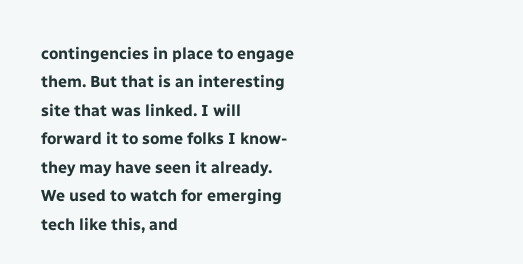contingencies in place to engage them. But that is an interesting site that was linked. I will forward it to some folks I know- they may have seen it already. We used to watch for emerging tech like this, and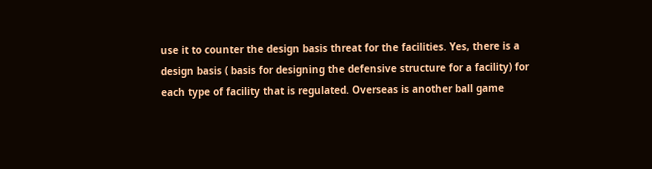use it to counter the design basis threat for the facilities. Yes, there is a design basis ( basis for designing the defensive structure for a facility) for each type of facility that is regulated. Overseas is another ball game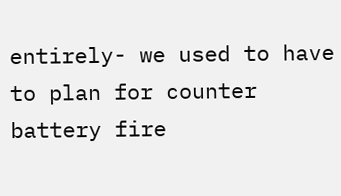entirely- we used to have to plan for counter battery fire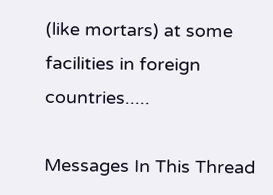(like mortars) at some facilities in foreign countries.....

Messages In This Thread